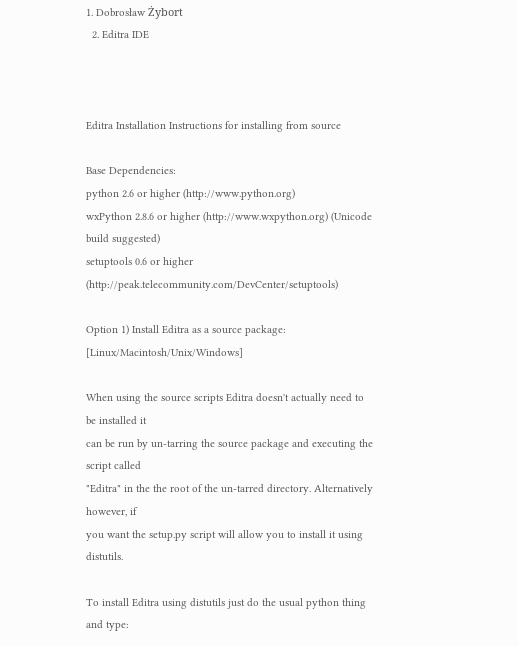1. Dobrosław Żybort
  2. Editra IDE



Editra Installation Instructions for installing from source

Base Dependencies:
python 2.6 or higher (http://www.python.org)
wxPython 2.8.6 or higher (http://www.wxpython.org) (Unicode build suggested)
setuptools 0.6 or higher (http://peak.telecommunity.com/DevCenter/setuptools)

Option 1) Install Editra as a source package: [Linux/Macintosh/Unix/Windows]

When using the source scripts Editra doesn't actually need to be installed it
can be run by un-tarring the source package and executing the script called
"Editra" in the the root of the un-tarred directory. Alternatively however, if
you want the setup.py script will allow you to install it using distutils.

To install Editra using distutils just do the usual python thing and type: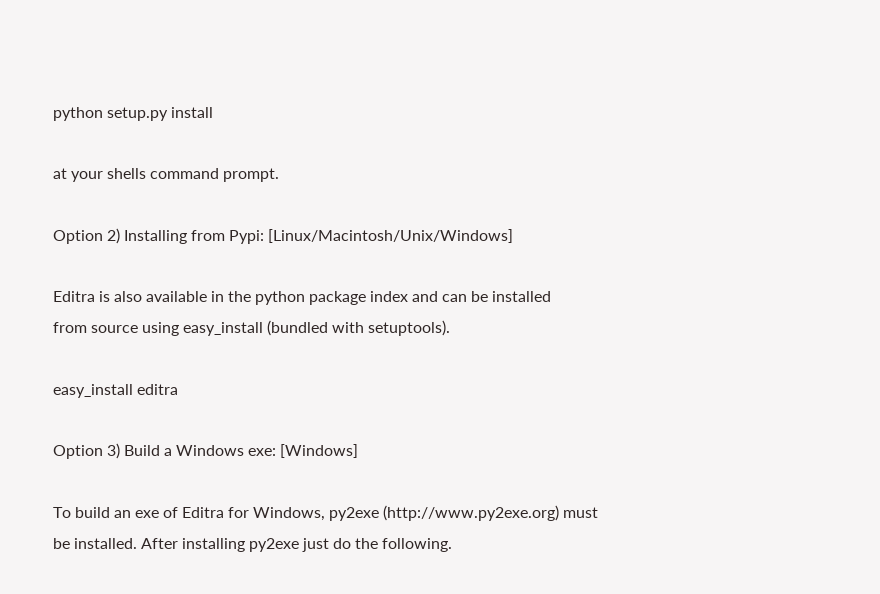python setup.py install

at your shells command prompt.

Option 2) Installing from Pypi: [Linux/Macintosh/Unix/Windows]

Editra is also available in the python package index and can be installed
from source using easy_install (bundled with setuptools).

easy_install editra

Option 3) Build a Windows exe: [Windows]

To build an exe of Editra for Windows, py2exe (http://www.py2exe.org) must
be installed. After installing py2exe just do the following.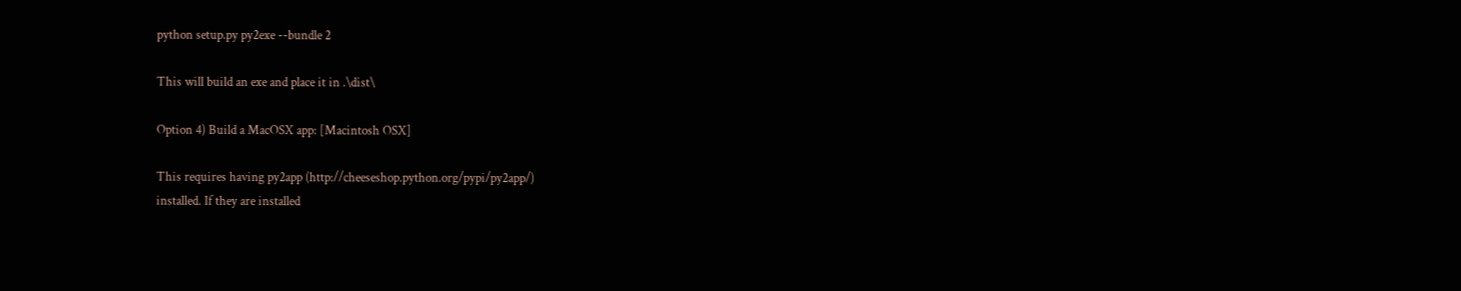python setup.py py2exe --bundle 2

This will build an exe and place it in .\dist\

Option 4) Build a MacOSX app: [Macintosh OSX]

This requires having py2app (http://cheeseshop.python.org/pypi/py2app/)
installed. If they are installed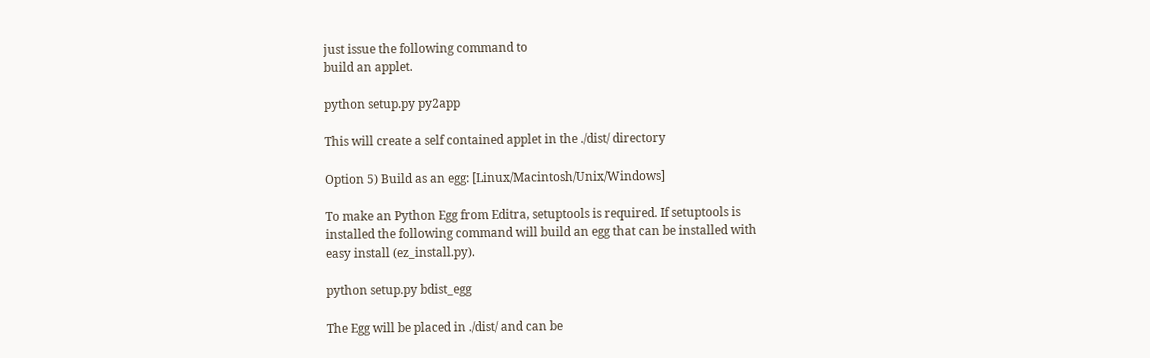just issue the following command to
build an applet.

python setup.py py2app

This will create a self contained applet in the ./dist/ directory

Option 5) Build as an egg: [Linux/Macintosh/Unix/Windows]

To make an Python Egg from Editra, setuptools is required. If setuptools is
installed the following command will build an egg that can be installed with
easy install (ez_install.py).

python setup.py bdist_egg

The Egg will be placed in ./dist/ and can be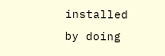installed by doing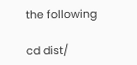the following

cd dist/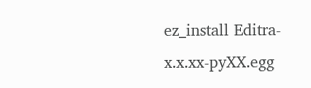ez_install Editra-x.x.xx-pyXX.egg